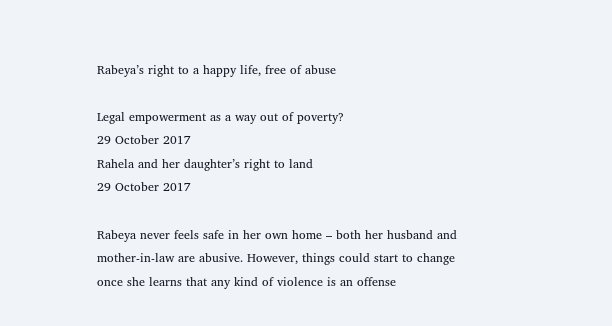Rabeya’s right to a happy life, free of abuse

Legal empowerment as a way out of poverty?
29 October 2017
Rahela and her daughter’s right to land
29 October 2017

Rabeya never feels safe in her own home – both her husband and mother-in-law are abusive. However, things could start to change once she learns that any kind of violence is an offense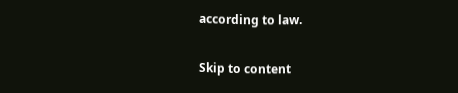according to law.

Skip to content